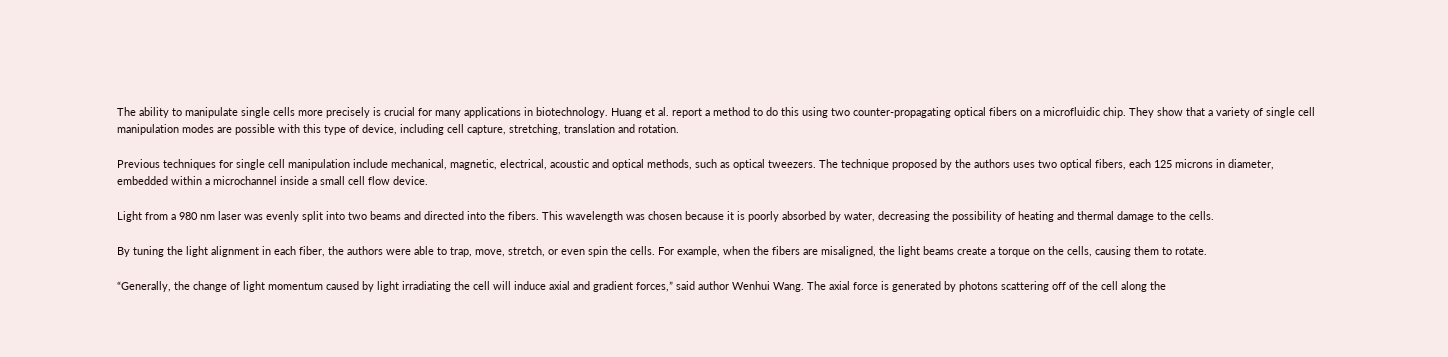The ability to manipulate single cells more precisely is crucial for many applications in biotechnology. Huang et al. report a method to do this using two counter-propagating optical fibers on a microfluidic chip. They show that a variety of single cell manipulation modes are possible with this type of device, including cell capture, stretching, translation and rotation.

Previous techniques for single cell manipulation include mechanical, magnetic, electrical, acoustic and optical methods, such as optical tweezers. The technique proposed by the authors uses two optical fibers, each 125 microns in diameter, embedded within a microchannel inside a small cell flow device.

Light from a 980 nm laser was evenly split into two beams and directed into the fibers. This wavelength was chosen because it is poorly absorbed by water, decreasing the possibility of heating and thermal damage to the cells.

By tuning the light alignment in each fiber, the authors were able to trap, move, stretch, or even spin the cells. For example, when the fibers are misaligned, the light beams create a torque on the cells, causing them to rotate.

“Generally, the change of light momentum caused by light irradiating the cell will induce axial and gradient forces,” said author Wenhui Wang. The axial force is generated by photons scattering off of the cell along the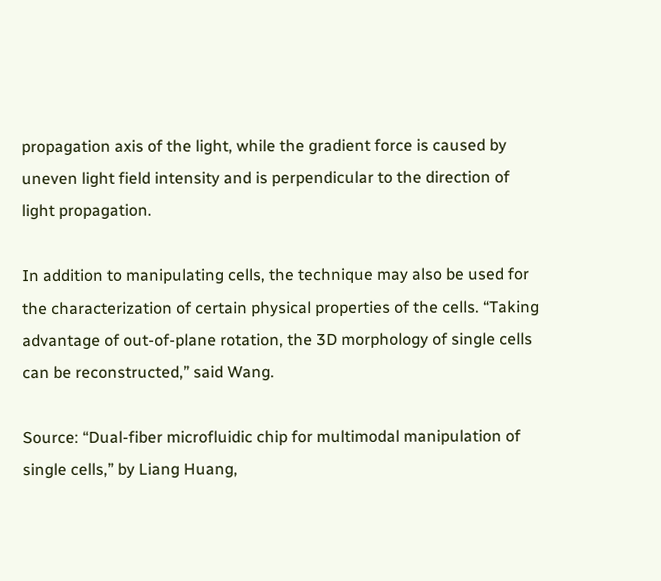propagation axis of the light, while the gradient force is caused by uneven light field intensity and is perpendicular to the direction of light propagation.

In addition to manipulating cells, the technique may also be used for the characterization of certain physical properties of the cells. “Taking advantage of out-of-plane rotation, the 3D morphology of single cells can be reconstructed,” said Wang.

Source: “Dual-fiber microfluidic chip for multimodal manipulation of single cells,” by Liang Huang,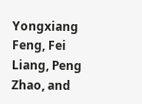Yongxiang Feng, Fei Liang, Peng Zhao, and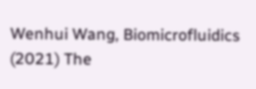Wenhui Wang, Biomicrofluidics (2021) The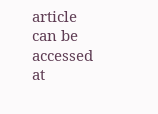article can be accessed at